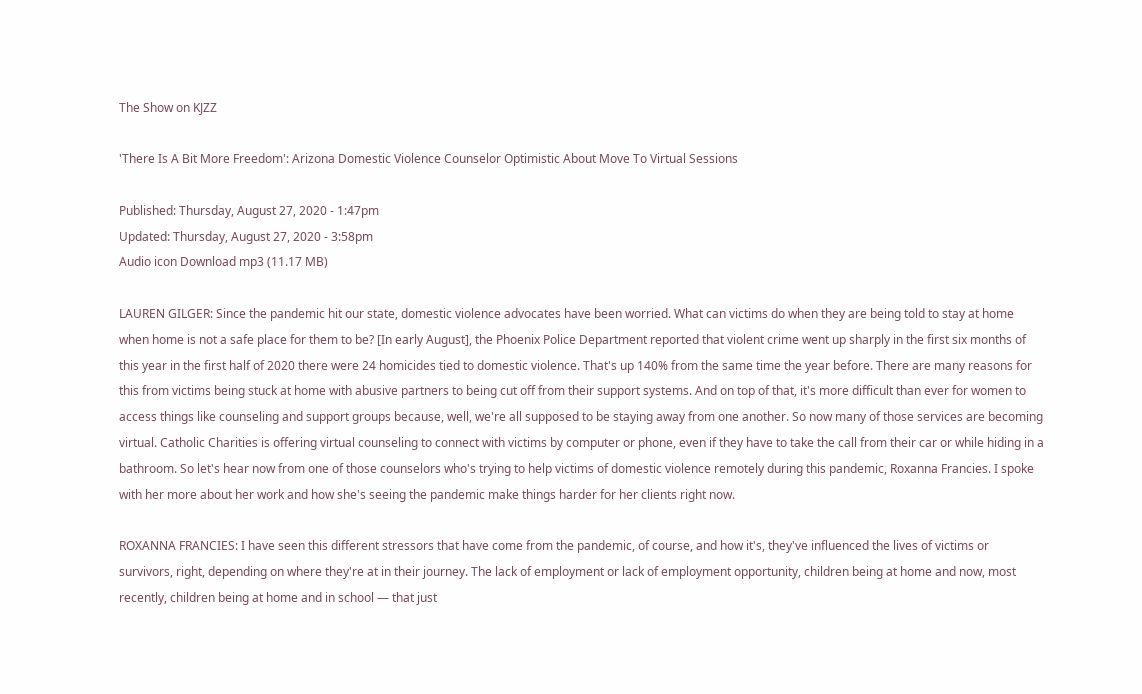The Show on KJZZ

'There Is A Bit More Freedom': Arizona Domestic Violence Counselor Optimistic About Move To Virtual Sessions

Published: Thursday, August 27, 2020 - 1:47pm
Updated: Thursday, August 27, 2020 - 3:58pm
Audio icon Download mp3 (11.17 MB)

LAUREN GILGER: Since the pandemic hit our state, domestic violence advocates have been worried. What can victims do when they are being told to stay at home when home is not a safe place for them to be? [In early August], the Phoenix Police Department reported that violent crime went up sharply in the first six months of this year in the first half of 2020 there were 24 homicides tied to domestic violence. That's up 140% from the same time the year before. There are many reasons for this from victims being stuck at home with abusive partners to being cut off from their support systems. And on top of that, it's more difficult than ever for women to access things like counseling and support groups because, well, we're all supposed to be staying away from one another. So now many of those services are becoming virtual. Catholic Charities is offering virtual counseling to connect with victims by computer or phone, even if they have to take the call from their car or while hiding in a bathroom. So let's hear now from one of those counselors who's trying to help victims of domestic violence remotely during this pandemic, Roxanna Francies. I spoke with her more about her work and how she's seeing the pandemic make things harder for her clients right now.

ROXANNA FRANCIES: I have seen this different stressors that have come from the pandemic, of course, and how it's, they've influenced the lives of victims or survivors, right, depending on where they're at in their journey. The lack of employment or lack of employment opportunity, children being at home and now, most recently, children being at home and in school — that just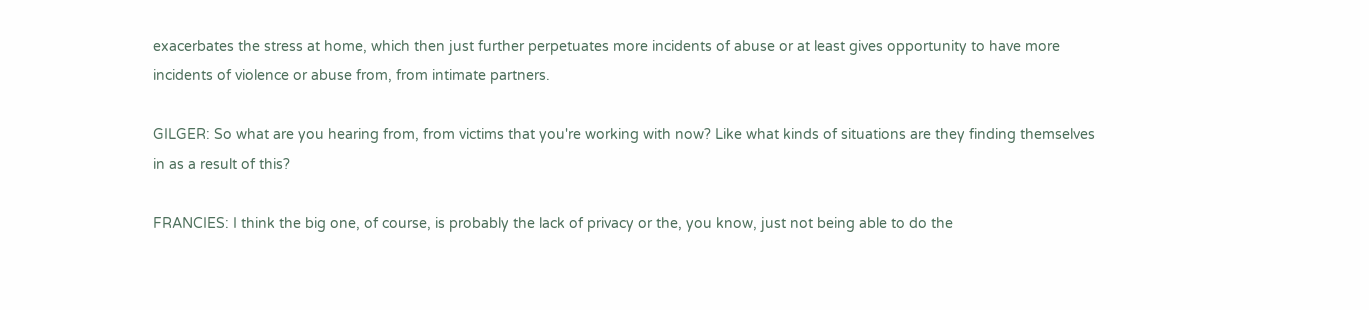exacerbates the stress at home, which then just further perpetuates more incidents of abuse or at least gives opportunity to have more incidents of violence or abuse from, from intimate partners.

GILGER: So what are you hearing from, from victims that you're working with now? Like what kinds of situations are they finding themselves in as a result of this?

FRANCIES: I think the big one, of course, is probably the lack of privacy or the, you know, just not being able to do the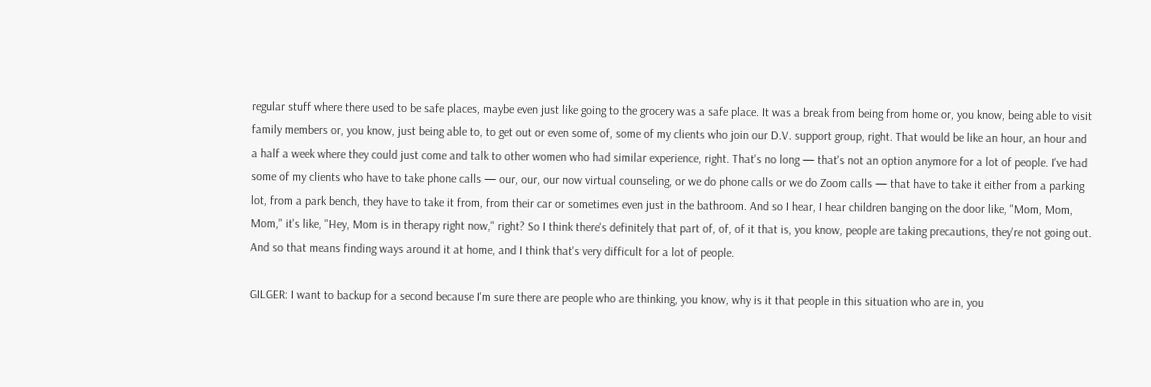regular stuff where there used to be safe places, maybe even just like going to the grocery was a safe place. It was a break from being from home or, you know, being able to visit family members or, you know, just being able to, to get out or even some of, some of my clients who join our D.V. support group, right. That would be like an hour, an hour and a half a week where they could just come and talk to other women who had similar experience, right. That's no long — that's not an option anymore for a lot of people. I've had some of my clients who have to take phone calls — our, our, our now virtual counseling, or we do phone calls or we do Zoom calls — that have to take it either from a parking lot, from a park bench, they have to take it from, from their car or sometimes even just in the bathroom. And so I hear, I hear children banging on the door like, "Mom, Mom, Mom," it's like, "Hey, Mom is in therapy right now," right? So I think there's definitely that part of, of, of it that is, you know, people are taking precautions, they're not going out. And so that means finding ways around it at home, and I think that's very difficult for a lot of people.

GILGER: I want to backup for a second because I'm sure there are people who are thinking, you know, why is it that people in this situation who are in, you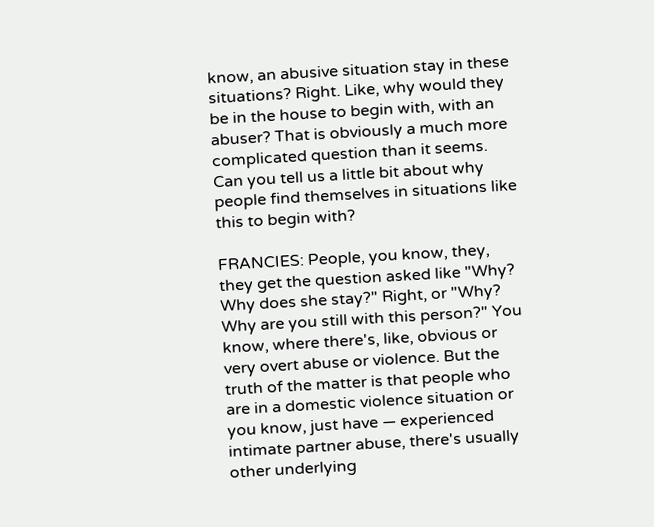know, an abusive situation stay in these situations? Right. Like, why would they be in the house to begin with, with an abuser? That is obviously a much more complicated question than it seems. Can you tell us a little bit about why people find themselves in situations like this to begin with?

FRANCIES: People, you know, they, they get the question asked like "Why? Why does she stay?" Right, or "Why? Why are you still with this person?" You know, where there's, like, obvious or very overt abuse or violence. But the truth of the matter is that people who are in a domestic violence situation or you know, just have — experienced intimate partner abuse, there's usually other underlying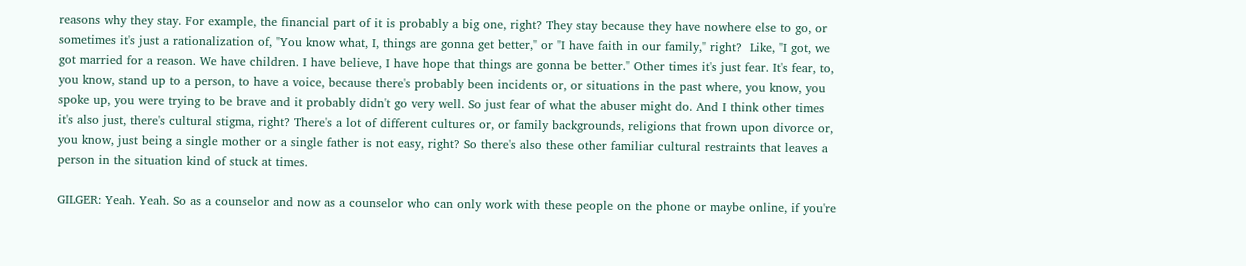reasons why they stay. For example, the financial part of it is probably a big one, right? They stay because they have nowhere else to go, or sometimes it's just a rationalization of, "You know what, I, things are gonna get better," or "I have faith in our family," right?  Like, "I got, we got married for a reason. We have children. I have believe, I have hope that things are gonna be better." Other times it's just fear. It's fear, to, you know, stand up to a person, to have a voice, because there's probably been incidents or, or situations in the past where, you know, you spoke up, you were trying to be brave and it probably didn't go very well. So just fear of what the abuser might do. And I think other times it's also just, there's cultural stigma, right? There's a lot of different cultures or, or family backgrounds, religions that frown upon divorce or, you know, just being a single mother or a single father is not easy, right? So there's also these other familiar cultural restraints that leaves a person in the situation kind of stuck at times.

GILGER: Yeah. Yeah. So as a counselor and now as a counselor who can only work with these people on the phone or maybe online, if you're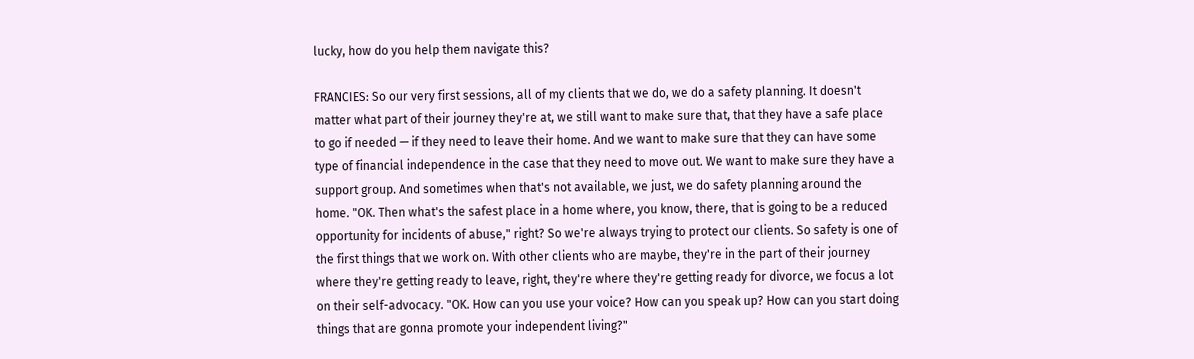lucky, how do you help them navigate this?

FRANCIES: So our very first sessions, all of my clients that we do, we do a safety planning. It doesn't matter what part of their journey they're at, we still want to make sure that, that they have a safe place to go if needed — if they need to leave their home. And we want to make sure that they can have some type of financial independence in the case that they need to move out. We want to make sure they have a support group. And sometimes when that's not available, we just, we do safety planning around the home. "OK. Then what's the safest place in a home where, you know, there, that is going to be a reduced opportunity for incidents of abuse," right? So we're always trying to protect our clients. So safety is one of the first things that we work on. With other clients who are maybe, they're in the part of their journey where they're getting ready to leave, right, they're where they're getting ready for divorce, we focus a lot on their self-advocacy. "OK. How can you use your voice? How can you speak up? How can you start doing things that are gonna promote your independent living?"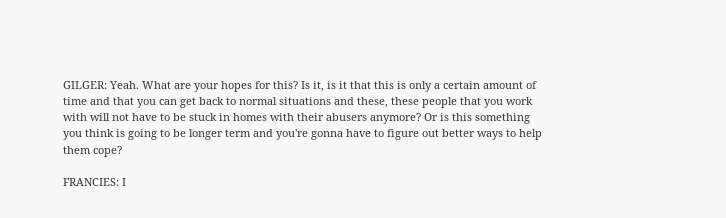GILGER: Yeah. What are your hopes for this? Is it, is it that this is only a certain amount of time and that you can get back to normal situations and these, these people that you work with will not have to be stuck in homes with their abusers anymore? Or is this something you think is going to be longer term and you're gonna have to figure out better ways to help them cope?

FRANCIES: I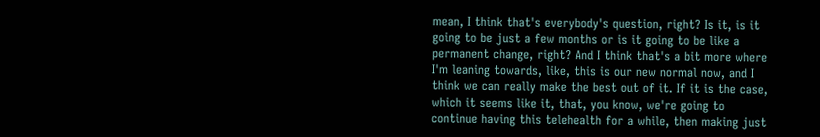mean, I think that's everybody's question, right? Is it, is it going to be just a few months or is it going to be like a permanent change, right? And I think that's a bit more where I'm leaning towards, like, this is our new normal now, and I think we can really make the best out of it. If it is the case, which it seems like it, that, you know, we're going to continue having this telehealth for a while, then making just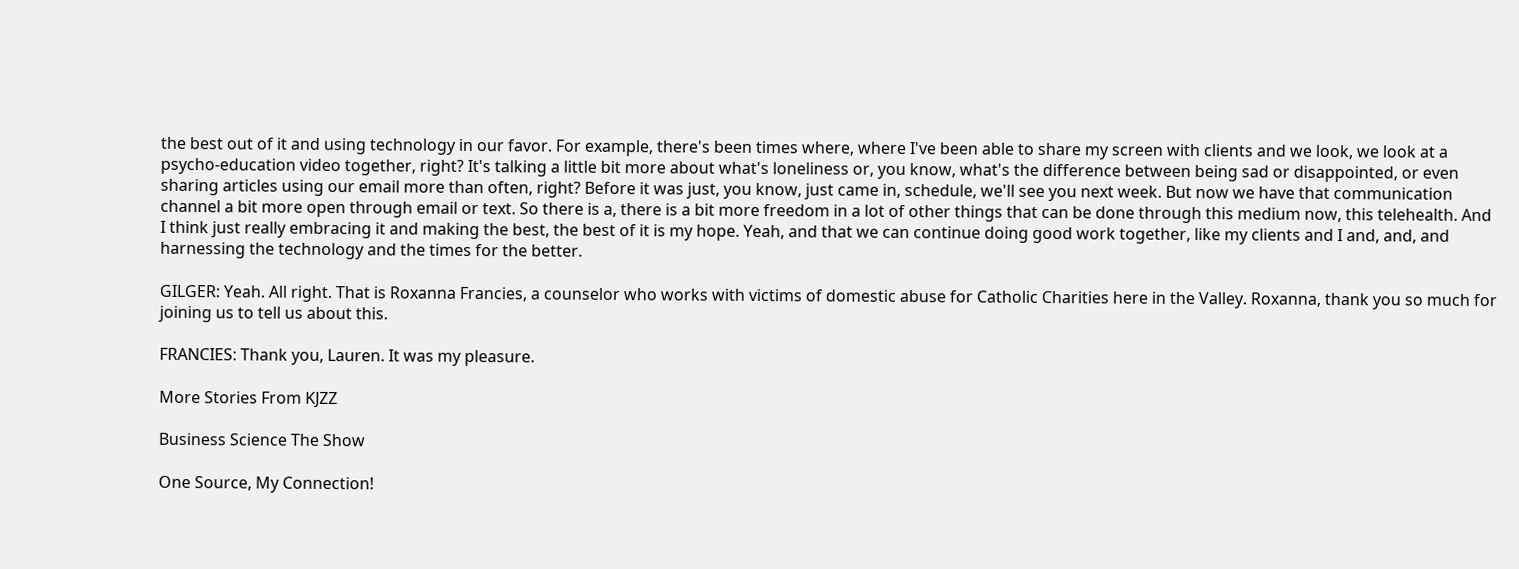the best out of it and using technology in our favor. For example, there's been times where, where I've been able to share my screen with clients and we look, we look at a psycho-education video together, right? It's talking a little bit more about what's loneliness or, you know, what's the difference between being sad or disappointed, or even sharing articles using our email more than often, right? Before it was just, you know, just came in, schedule, we'll see you next week. But now we have that communication channel a bit more open through email or text. So there is a, there is a bit more freedom in a lot of other things that can be done through this medium now, this telehealth. And I think just really embracing it and making the best, the best of it is my hope. Yeah, and that we can continue doing good work together, like my clients and I and, and, and harnessing the technology and the times for the better.

GILGER: Yeah. All right. That is Roxanna Francies, a counselor who works with victims of domestic abuse for Catholic Charities here in the Valley. Roxanna, thank you so much for joining us to tell us about this.

FRANCIES: Thank you, Lauren. It was my pleasure.

More Stories From KJZZ

Business Science The Show

One Source, My Connection!